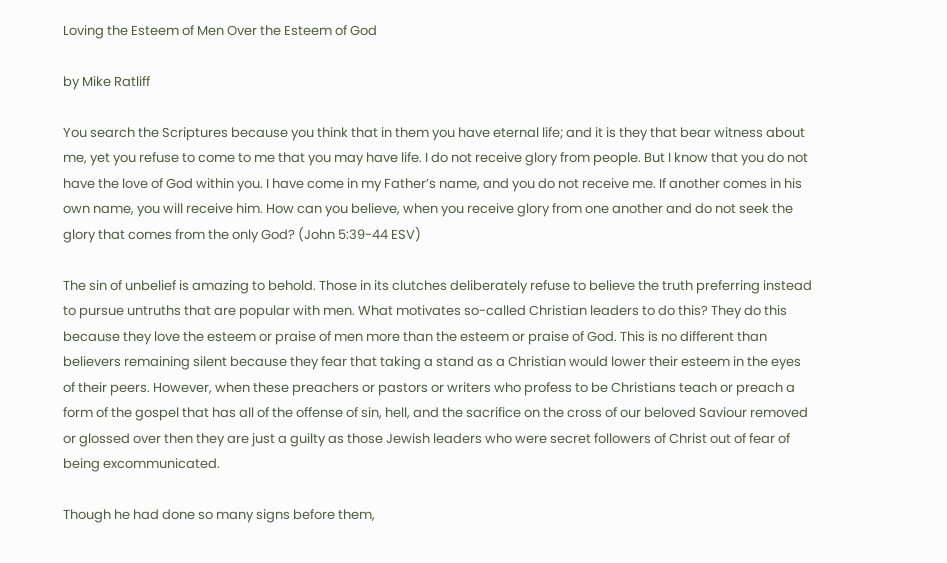Loving the Esteem of Men Over the Esteem of God

by Mike Ratliff

You search the Scriptures because you think that in them you have eternal life; and it is they that bear witness about me, yet you refuse to come to me that you may have life. I do not receive glory from people. But I know that you do not have the love of God within you. I have come in my Father’s name, and you do not receive me. If another comes in his own name, you will receive him. How can you believe, when you receive glory from one another and do not seek the glory that comes from the only God? (John 5:39-44 ESV)

The sin of unbelief is amazing to behold. Those in its clutches deliberately refuse to believe the truth preferring instead to pursue untruths that are popular with men. What motivates so-called Christian leaders to do this? They do this because they love the esteem or praise of men more than the esteem or praise of God. This is no different than believers remaining silent because they fear that taking a stand as a Christian would lower their esteem in the eyes of their peers. However, when these preachers or pastors or writers who profess to be Christians teach or preach a form of the gospel that has all of the offense of sin, hell, and the sacrifice on the cross of our beloved Saviour removed or glossed over then they are just a guilty as those Jewish leaders who were secret followers of Christ out of fear of being excommunicated.

Though he had done so many signs before them,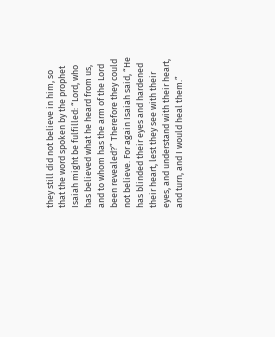they still did not believe in him, so that the word spoken by the prophet Isaiah might be fulfilled: “Lord, who has believed what he heard from us, and to whom has the arm of the Lord been revealed?” Therefore they could not believe. For again Isaiah said, “He has blinded their eyes and hardened their heart, lest they see with their eyes, and understand with their heart, and turn, and I would heal them.”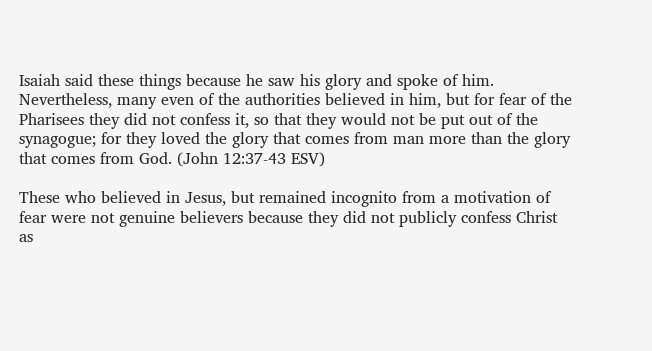Isaiah said these things because he saw his glory and spoke of him. Nevertheless, many even of the authorities believed in him, but for fear of the Pharisees they did not confess it, so that they would not be put out of the synagogue; for they loved the glory that comes from man more than the glory that comes from God. (John 12:37-43 ESV)

These who believed in Jesus, but remained incognito from a motivation of fear were not genuine believers because they did not publicly confess Christ as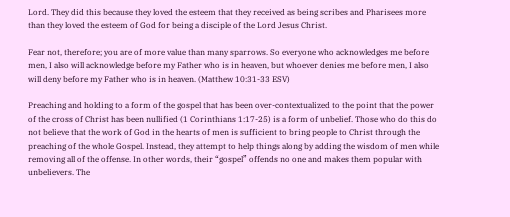Lord. They did this because they loved the esteem that they received as being scribes and Pharisees more than they loved the esteem of God for being a disciple of the Lord Jesus Christ.

Fear not, therefore; you are of more value than many sparrows. So everyone who acknowledges me before men, I also will acknowledge before my Father who is in heaven, but whoever denies me before men, I also will deny before my Father who is in heaven. (Matthew 10:31-33 ESV)

Preaching and holding to a form of the gospel that has been over-contextualized to the point that the power of the cross of Christ has been nullified (1 Corinthians 1:17-25) is a form of unbelief. Those who do this do not believe that the work of God in the hearts of men is sufficient to bring people to Christ through the preaching of the whole Gospel. Instead, they attempt to help things along by adding the wisdom of men while removing all of the offense. In other words, their “gospel” offends no one and makes them popular with unbelievers. The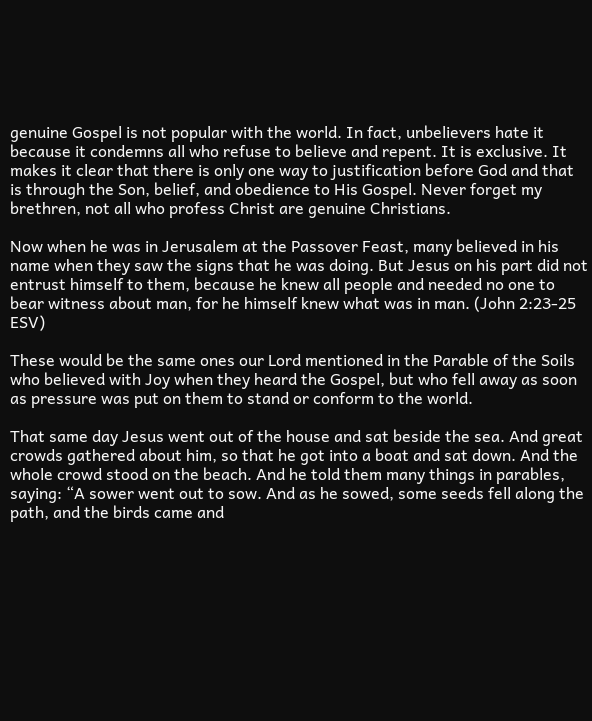genuine Gospel is not popular with the world. In fact, unbelievers hate it because it condemns all who refuse to believe and repent. It is exclusive. It makes it clear that there is only one way to justification before God and that is through the Son, belief, and obedience to His Gospel. Never forget my brethren, not all who profess Christ are genuine Christians.

Now when he was in Jerusalem at the Passover Feast, many believed in his name when they saw the signs that he was doing. But Jesus on his part did not entrust himself to them, because he knew all people and needed no one to bear witness about man, for he himself knew what was in man. (John 2:23-25 ESV)

These would be the same ones our Lord mentioned in the Parable of the Soils who believed with Joy when they heard the Gospel, but who fell away as soon as pressure was put on them to stand or conform to the world.

That same day Jesus went out of the house and sat beside the sea. And great crowds gathered about him, so that he got into a boat and sat down. And the whole crowd stood on the beach. And he told them many things in parables, saying: “A sower went out to sow. And as he sowed, some seeds fell along the path, and the birds came and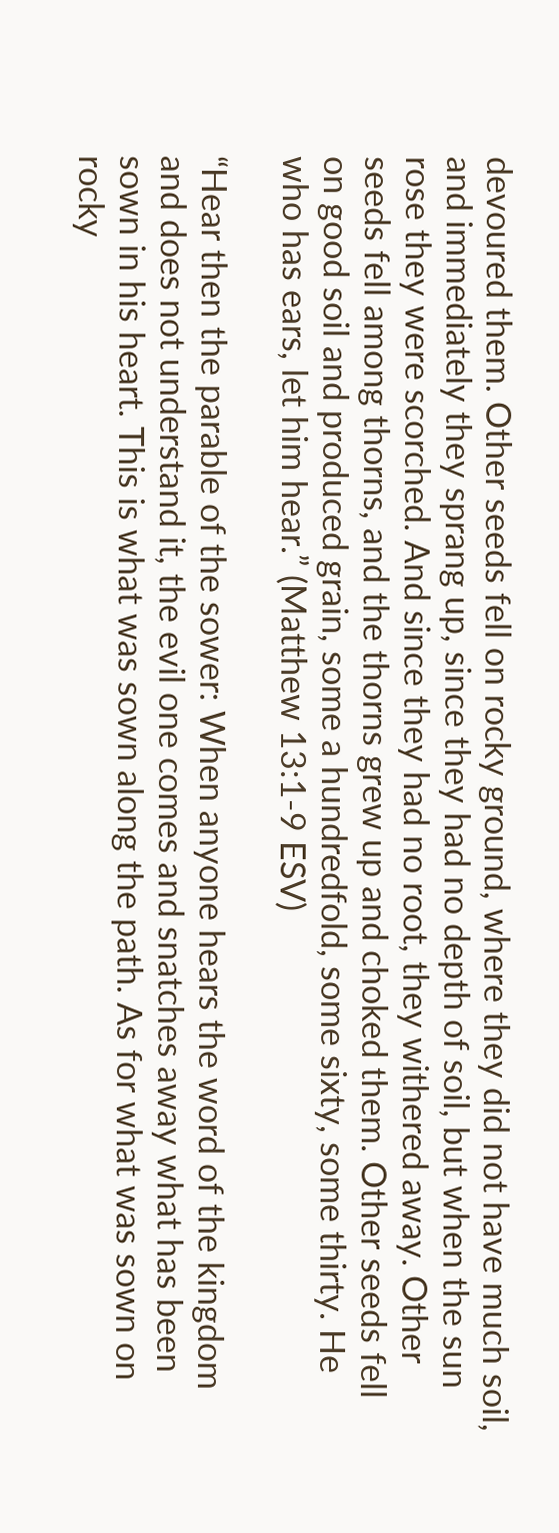devoured them. Other seeds fell on rocky ground, where they did not have much soil, and immediately they sprang up, since they had no depth of soil, but when the sun rose they were scorched. And since they had no root, they withered away. Other seeds fell among thorns, and the thorns grew up and choked them. Other seeds fell on good soil and produced grain, some a hundredfold, some sixty, some thirty. He who has ears, let him hear.” (Matthew 13:1-9 ESV)

“Hear then the parable of the sower: When anyone hears the word of the kingdom and does not understand it, the evil one comes and snatches away what has been sown in his heart. This is what was sown along the path. As for what was sown on rocky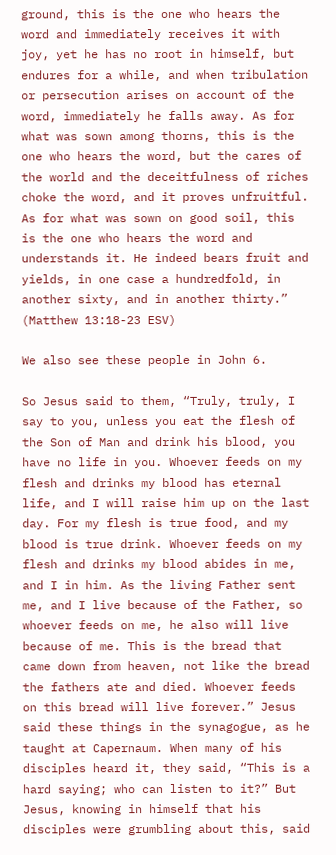ground, this is the one who hears the word and immediately receives it with joy, yet he has no root in himself, but endures for a while, and when tribulation or persecution arises on account of the word, immediately he falls away. As for what was sown among thorns, this is the one who hears the word, but the cares of the world and the deceitfulness of riches choke the word, and it proves unfruitful. As for what was sown on good soil, this is the one who hears the word and understands it. He indeed bears fruit and yields, in one case a hundredfold, in another sixty, and in another thirty.” (Matthew 13:18-23 ESV)

We also see these people in John 6.

So Jesus said to them, “Truly, truly, I say to you, unless you eat the flesh of the Son of Man and drink his blood, you have no life in you. Whoever feeds on my flesh and drinks my blood has eternal life, and I will raise him up on the last day. For my flesh is true food, and my blood is true drink. Whoever feeds on my flesh and drinks my blood abides in me, and I in him. As the living Father sent me, and I live because of the Father, so whoever feeds on me, he also will live because of me. This is the bread that came down from heaven, not like the bread the fathers ate and died. Whoever feeds on this bread will live forever.” Jesus said these things in the synagogue, as he taught at Capernaum. When many of his disciples heard it, they said, “This is a hard saying; who can listen to it?” But Jesus, knowing in himself that his disciples were grumbling about this, said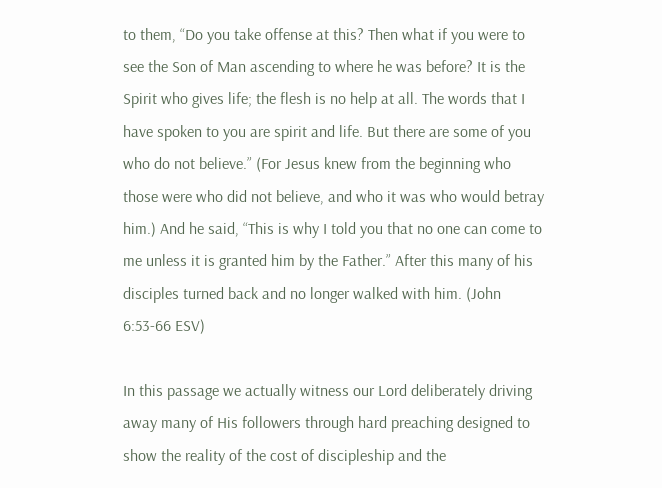to them, “Do you take offense at this? Then what if you were to see the Son of Man ascending to where he was before? It is the Spirit who gives life; the flesh is no help at all. The words that I have spoken to you are spirit and life. But there are some of you who do not believe.” (For Jesus knew from the beginning who those were who did not believe, and who it was who would betray him.) And he said, “This is why I told you that no one can come to me unless it is granted him by the Father.” After this many of his disciples turned back and no longer walked with him. (John 6:53-66 ESV)

In this passage we actually witness our Lord deliberately driving away many of His followers through hard preaching designed to show the reality of the cost of discipleship and the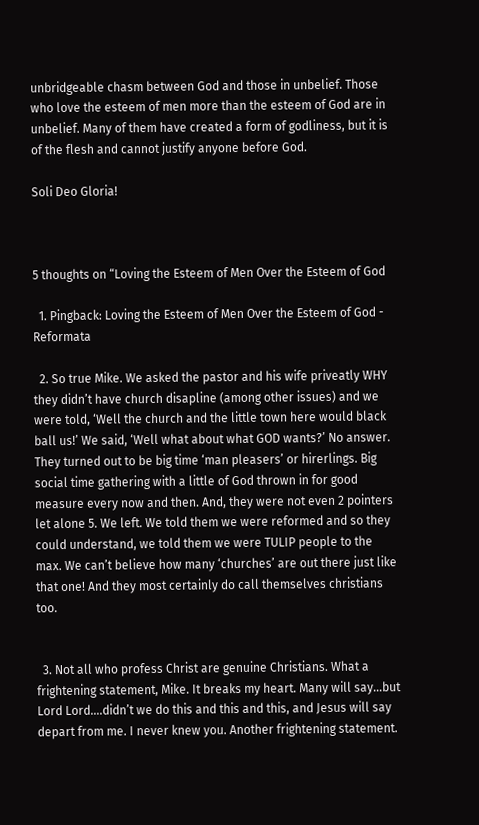unbridgeable chasm between God and those in unbelief. Those who love the esteem of men more than the esteem of God are in unbelief. Many of them have created a form of godliness, but it is of the flesh and cannot justify anyone before God.

Soli Deo Gloria!



5 thoughts on “Loving the Esteem of Men Over the Esteem of God

  1. Pingback: Loving the Esteem of Men Over the Esteem of God - Reformata

  2. So true Mike. We asked the pastor and his wife priveatly WHY they didn’t have church disapline (among other issues) and we were told, ‘Well the church and the little town here would black ball us!’ We said, ‘Well what about what GOD wants?’ No answer. They turned out to be big time ‘man pleasers’ or hirerlings. Big social time gathering with a little of God thrown in for good measure every now and then. And, they were not even 2 pointers let alone 5. We left. We told them we were reformed and so they could understand, we told them we were TULIP people to the max. We can’t believe how many ‘churches’ are out there just like that one! And they most certainly do call themselves christians too.


  3. Not all who profess Christ are genuine Christians. What a frightening statement, Mike. It breaks my heart. Many will say…but Lord Lord….didn’t we do this and this and this, and Jesus will say depart from me. I never knew you. Another frightening statement.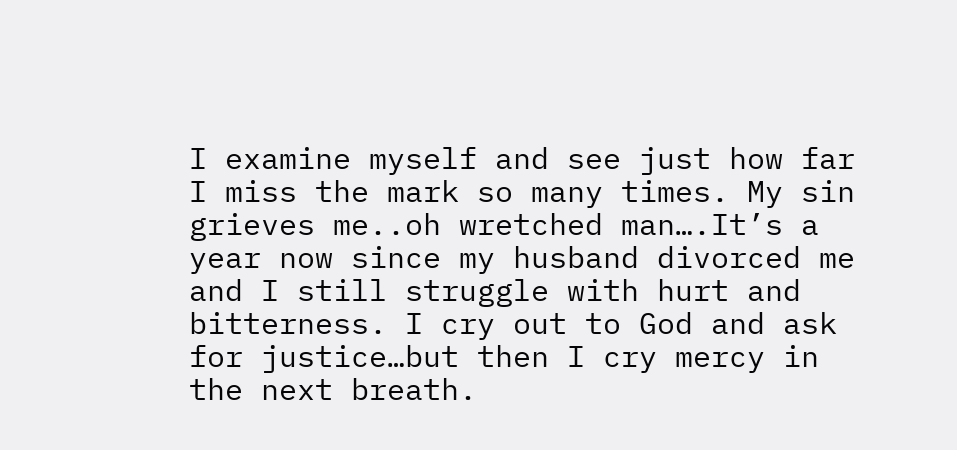I examine myself and see just how far I miss the mark so many times. My sin grieves me..oh wretched man….It’s a year now since my husband divorced me and I still struggle with hurt and bitterness. I cry out to God and ask for justice…but then I cry mercy in the next breath.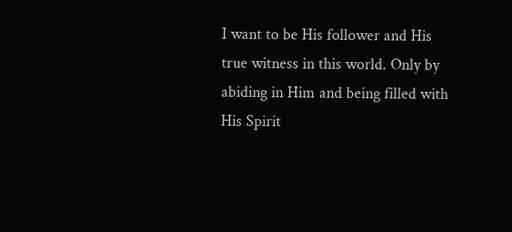I want to be His follower and His true witness in this world. Only by abiding in Him and being filled with His Spirit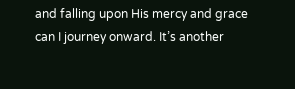and falling upon His mercy and grace can I journey onward. It’s another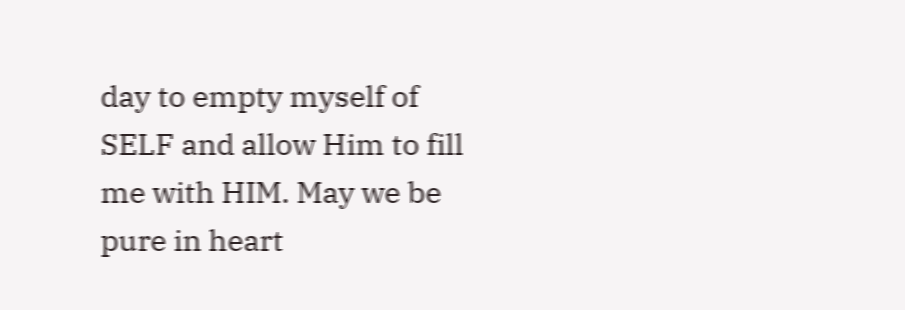day to empty myself of SELF and allow Him to fill me with HIM. May we be pure in heart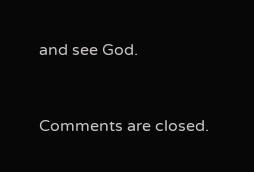and see God.


Comments are closed.